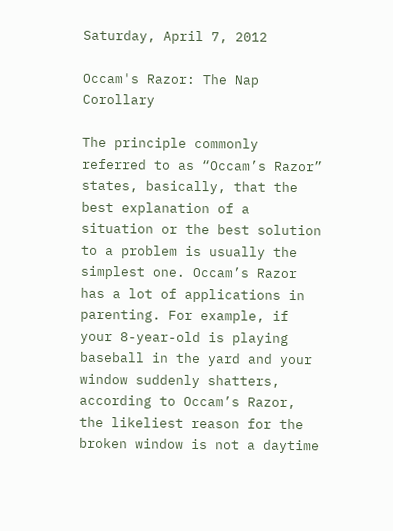Saturday, April 7, 2012

Occam's Razor: The Nap Corollary

The principle commonly referred to as “Occam’s Razor” states, basically, that the best explanation of a situation or the best solution to a problem is usually the simplest one. Occam’s Razor has a lot of applications in parenting. For example, if your 8-year-old is playing baseball in the yard and your window suddenly shatters, according to Occam’s Razor, the likeliest reason for the broken window is not a daytime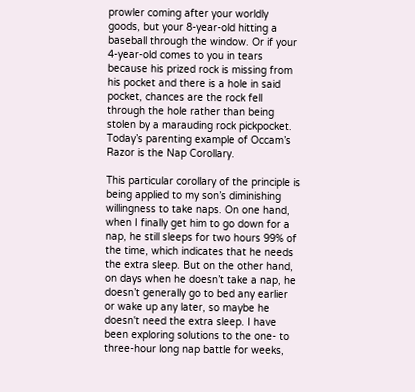prowler coming after your worldly goods, but your 8-year-old hitting a baseball through the window. Or if your 4-year-old comes to you in tears because his prized rock is missing from his pocket and there is a hole in said pocket, chances are the rock fell through the hole rather than being stolen by a marauding rock pickpocket. Today’s parenting example of Occam’s Razor is the Nap Corollary.

This particular corollary of the principle is being applied to my son’s diminishing willingness to take naps. On one hand, when I finally get him to go down for a nap, he still sleeps for two hours 99% of the time, which indicates that he needs the extra sleep. But on the other hand, on days when he doesn’t take a nap, he doesn’t generally go to bed any earlier or wake up any later, so maybe he doesn't need the extra sleep. I have been exploring solutions to the one- to three-hour long nap battle for weeks,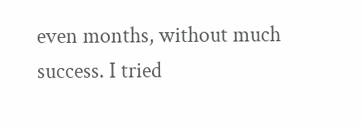even months, without much success. I tried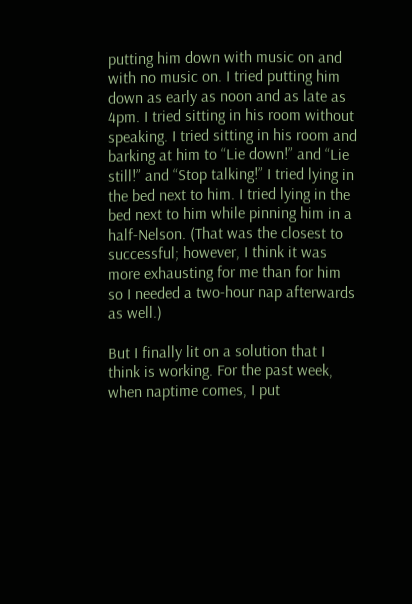putting him down with music on and with no music on. I tried putting him down as early as noon and as late as 4pm. I tried sitting in his room without speaking. I tried sitting in his room and barking at him to “Lie down!” and “Lie still!” and “Stop talking!” I tried lying in the bed next to him. I tried lying in the bed next to him while pinning him in a half-Nelson. (That was the closest to successful; however, I think it was more exhausting for me than for him so I needed a two-hour nap afterwards as well.)

But I finally lit on a solution that I think is working. For the past week, when naptime comes, I put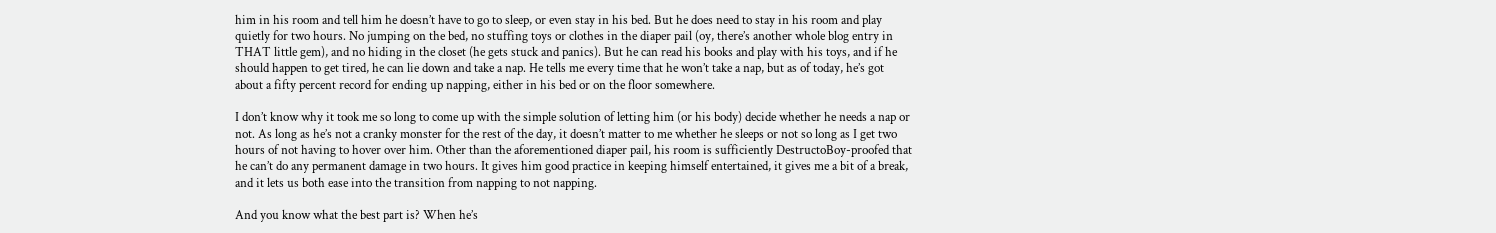him in his room and tell him he doesn’t have to go to sleep, or even stay in his bed. But he does need to stay in his room and play quietly for two hours. No jumping on the bed, no stuffing toys or clothes in the diaper pail (oy, there’s another whole blog entry in THAT little gem), and no hiding in the closet (he gets stuck and panics). But he can read his books and play with his toys, and if he should happen to get tired, he can lie down and take a nap. He tells me every time that he won’t take a nap, but as of today, he’s got about a fifty percent record for ending up napping, either in his bed or on the floor somewhere.

I don’t know why it took me so long to come up with the simple solution of letting him (or his body) decide whether he needs a nap or not. As long as he’s not a cranky monster for the rest of the day, it doesn’t matter to me whether he sleeps or not so long as I get two hours of not having to hover over him. Other than the aforementioned diaper pail, his room is sufficiently DestructoBoy-proofed that he can’t do any permanent damage in two hours. It gives him good practice in keeping himself entertained, it gives me a bit of a break, and it lets us both ease into the transition from napping to not napping.

And you know what the best part is? When he’s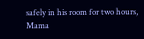safely in his room for two hours, Mama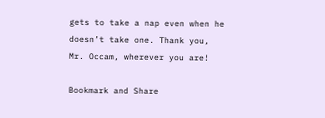gets to take a nap even when he doesn’t take one. Thank you, Mr. Occam, wherever you are!

Bookmark and Share